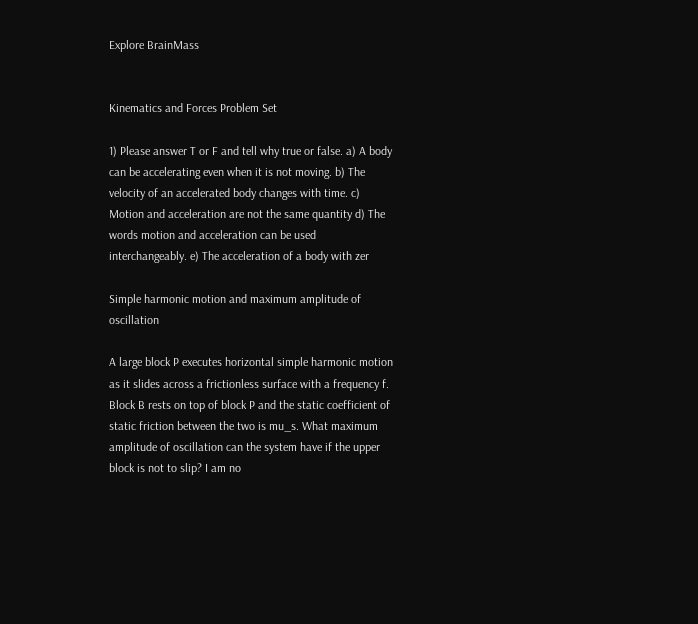Explore BrainMass


Kinematics and Forces Problem Set

1) Please answer T or F and tell why true or false. a) A body can be accelerating even when it is not moving. b) The velocity of an accelerated body changes with time. c) Motion and acceleration are not the same quantity d) The words motion and acceleration can be used interchangeably. e) The acceleration of a body with zer

Simple harmonic motion and maximum amplitude of oscillation

A large block P executes horizontal simple harmonic motion as it slides across a frictionless surface with a frequency f. Block B rests on top of block P and the static coefficient of static friction between the two is mu_s. What maximum amplitude of oscillation can the system have if the upper block is not to slip? I am no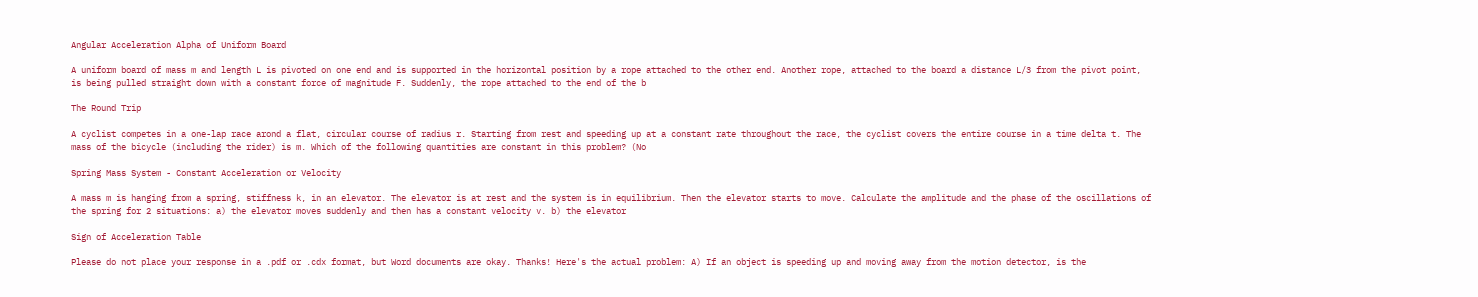Angular Acceleration Alpha of Uniform Board

A uniform board of mass m and length L is pivoted on one end and is supported in the horizontal position by a rope attached to the other end. Another rope, attached to the board a distance L/3 from the pivot point, is being pulled straight down with a constant force of magnitude F. Suddenly, the rope attached to the end of the b

The Round Trip

A cyclist competes in a one-lap race arond a flat, circular course of radius r. Starting from rest and speeding up at a constant rate throughout the race, the cyclist covers the entire course in a time delta t. The mass of the bicycle (including the rider) is m. Which of the following quantities are constant in this problem? (No

Spring Mass System - Constant Acceleration or Velocity

A mass m is hanging from a spring, stiffness k, in an elevator. The elevator is at rest and the system is in equilibrium. Then the elevator starts to move. Calculate the amplitude and the phase of the oscillations of the spring for 2 situations: a) the elevator moves suddenly and then has a constant velocity v. b) the elevator

Sign of Acceleration Table

Please do not place your response in a .pdf or .cdx format, but Word documents are okay. Thanks! Here's the actual problem: A) If an object is speeding up and moving away from the motion detector, is the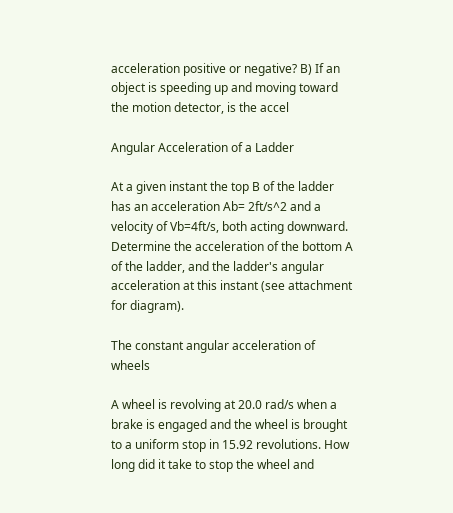acceleration positive or negative? B) If an object is speeding up and moving toward the motion detector, is the accel

Angular Acceleration of a Ladder

At a given instant the top B of the ladder has an acceleration Ab= 2ft/s^2 and a velocity of Vb=4ft/s, both acting downward. Determine the acceleration of the bottom A of the ladder, and the ladder's angular acceleration at this instant (see attachment for diagram).

The constant angular acceleration of wheels

A wheel is revolving at 20.0 rad/s when a brake is engaged and the wheel is brought to a uniform stop in 15.92 revolutions. How long did it take to stop the wheel and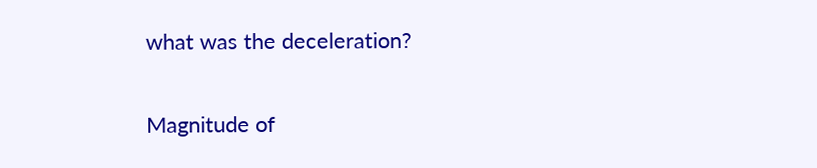what was the deceleration?

Magnitude of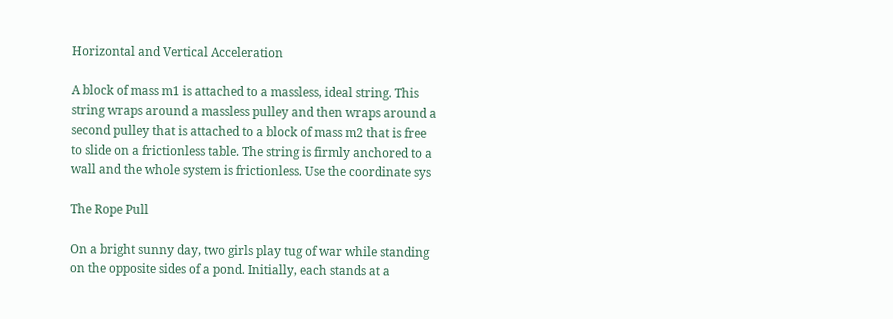Horizontal and Vertical Acceleration

A block of mass m1 is attached to a massless, ideal string. This string wraps around a massless pulley and then wraps around a second pulley that is attached to a block of mass m2 that is free to slide on a frictionless table. The string is firmly anchored to a wall and the whole system is frictionless. Use the coordinate sys

The Rope Pull

On a bright sunny day, two girls play tug of war while standing on the opposite sides of a pond. Initially, each stands at a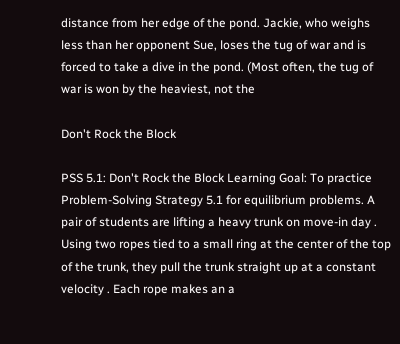distance from her edge of the pond. Jackie, who weighs less than her opponent Sue, loses the tug of war and is forced to take a dive in the pond. (Most often, the tug of war is won by the heaviest, not the

Don't Rock the Block

PSS 5.1: Don't Rock the Block Learning Goal: To practice Problem-Solving Strategy 5.1 for equilibrium problems. A pair of students are lifting a heavy trunk on move-in day . Using two ropes tied to a small ring at the center of the top of the trunk, they pull the trunk straight up at a constant velocity . Each rope makes an a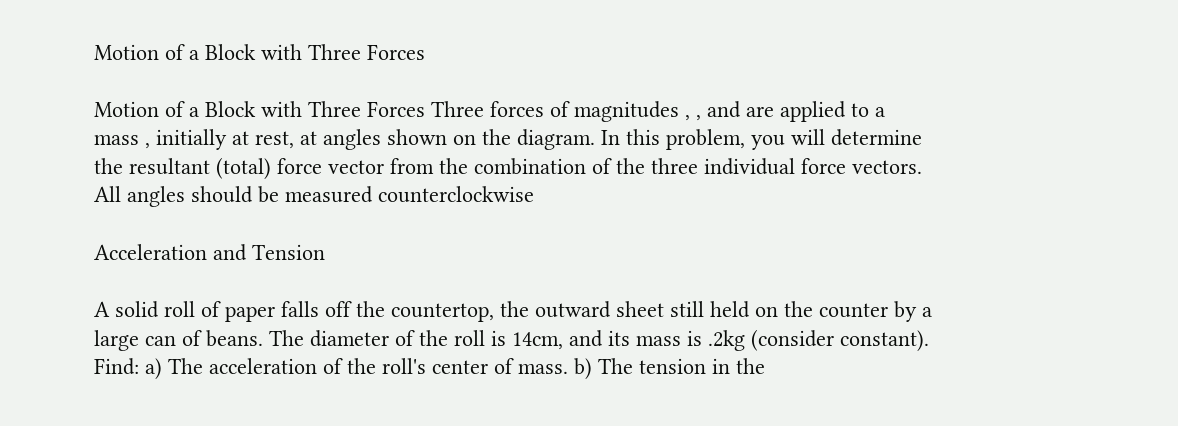Motion of a Block with Three Forces

Motion of a Block with Three Forces Three forces of magnitudes , , and are applied to a mass , initially at rest, at angles shown on the diagram. In this problem, you will determine the resultant (total) force vector from the combination of the three individual force vectors. All angles should be measured counterclockwise

Acceleration and Tension

A solid roll of paper falls off the countertop, the outward sheet still held on the counter by a large can of beans. The diameter of the roll is 14cm, and its mass is .2kg (consider constant). Find: a) The acceleration of the roll's center of mass. b) The tension in the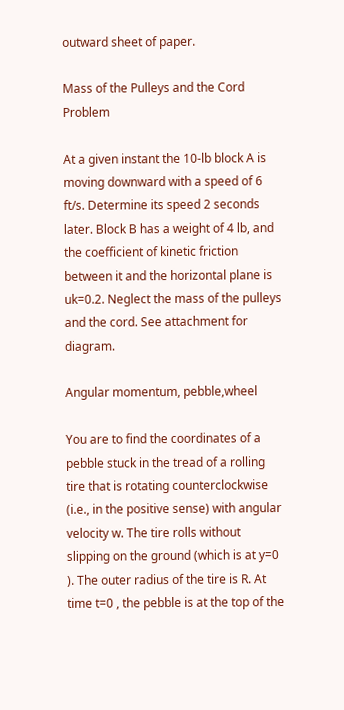outward sheet of paper.

Mass of the Pulleys and the Cord Problem

At a given instant the 10-lb block A is moving downward with a speed of 6 ft/s. Determine its speed 2 seconds later. Block B has a weight of 4 lb, and the coefficient of kinetic friction between it and the horizontal plane is uk=0.2. Neglect the mass of the pulleys and the cord. See attachment for diagram.

Angular momentum, pebble,wheel

You are to find the coordinates of a pebble stuck in the tread of a rolling tire that is rotating counterclockwise (i.e., in the positive sense) with angular velocity w. The tire rolls without slipping on the ground (which is at y=0 ). The outer radius of the tire is R. At time t=0 , the pebble is at the top of the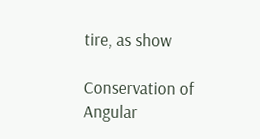tire, as show

Conservation of Angular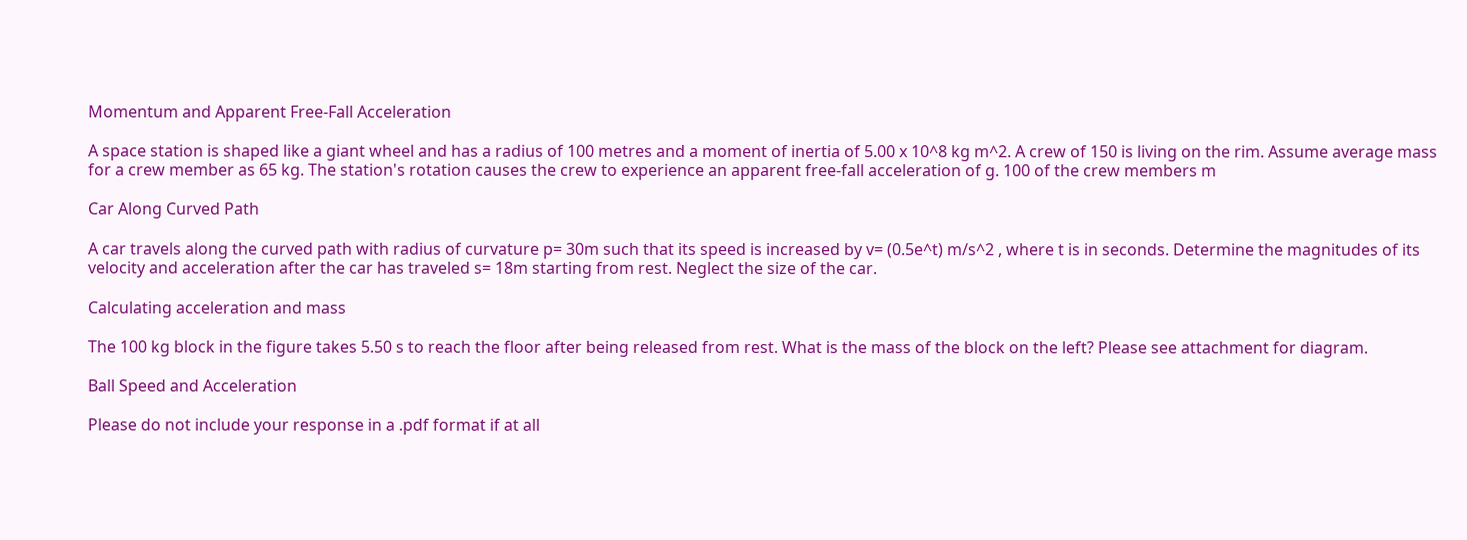Momentum and Apparent Free-Fall Acceleration

A space station is shaped like a giant wheel and has a radius of 100 metres and a moment of inertia of 5.00 x 10^8 kg m^2. A crew of 150 is living on the rim. Assume average mass for a crew member as 65 kg. The station's rotation causes the crew to experience an apparent free-fall acceleration of g. 100 of the crew members m

Car Along Curved Path

A car travels along the curved path with radius of curvature p= 30m such that its speed is increased by v= (0.5e^t) m/s^2 , where t is in seconds. Determine the magnitudes of its velocity and acceleration after the car has traveled s= 18m starting from rest. Neglect the size of the car.

Calculating acceleration and mass

The 100 kg block in the figure takes 5.50 s to reach the floor after being released from rest. What is the mass of the block on the left? Please see attachment for diagram.

Ball Speed and Acceleration

Please do not include your response in a .pdf format if at all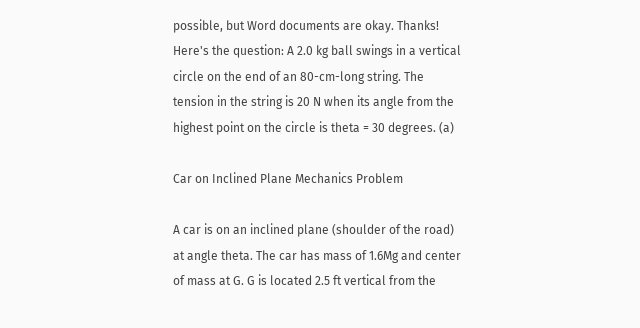possible, but Word documents are okay. Thanks! Here's the question: A 2.0 kg ball swings in a vertical circle on the end of an 80-cm-long string. The tension in the string is 20 N when its angle from the highest point on the circle is theta = 30 degrees. (a)

Car on Inclined Plane Mechanics Problem

A car is on an inclined plane (shoulder of the road) at angle theta. The car has mass of 1.6Mg and center of mass at G. G is located 2.5 ft vertical from the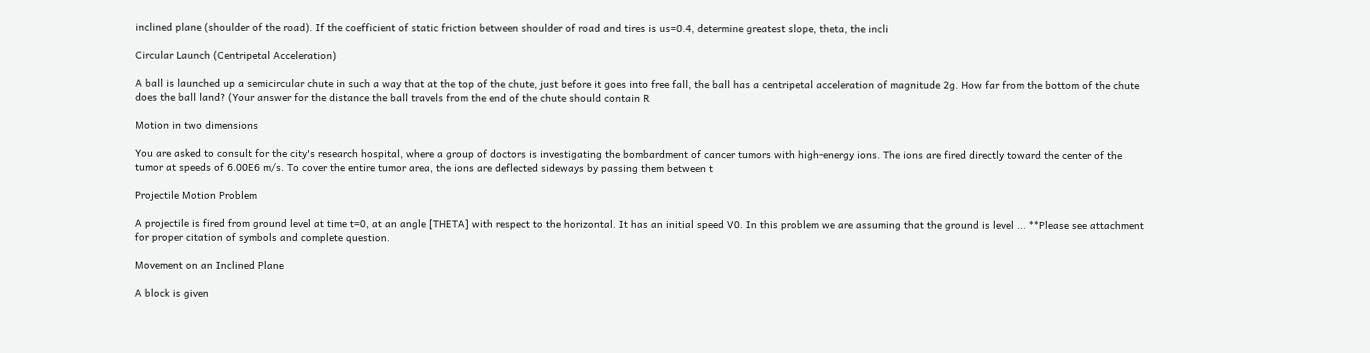inclined plane (shoulder of the road). If the coefficient of static friction between shoulder of road and tires is us=0.4, determine greatest slope, theta, the incli

Circular Launch (Centripetal Acceleration)

A ball is launched up a semicircular chute in such a way that at the top of the chute, just before it goes into free fall, the ball has a centripetal acceleration of magnitude 2g. How far from the bottom of the chute does the ball land? (Your answer for the distance the ball travels from the end of the chute should contain R

Motion in two dimensions

You are asked to consult for the city's research hospital, where a group of doctors is investigating the bombardment of cancer tumors with high-energy ions. The ions are fired directly toward the center of the tumor at speeds of 6.00E6 m/s. To cover the entire tumor area, the ions are deflected sideways by passing them between t

Projectile Motion Problem

A projectile is fired from ground level at time t=0, at an angle [THETA] with respect to the horizontal. It has an initial speed V0. In this problem we are assuming that the ground is level ... **Please see attachment for proper citation of symbols and complete question.

Movement on an Inclined Plane

A block is given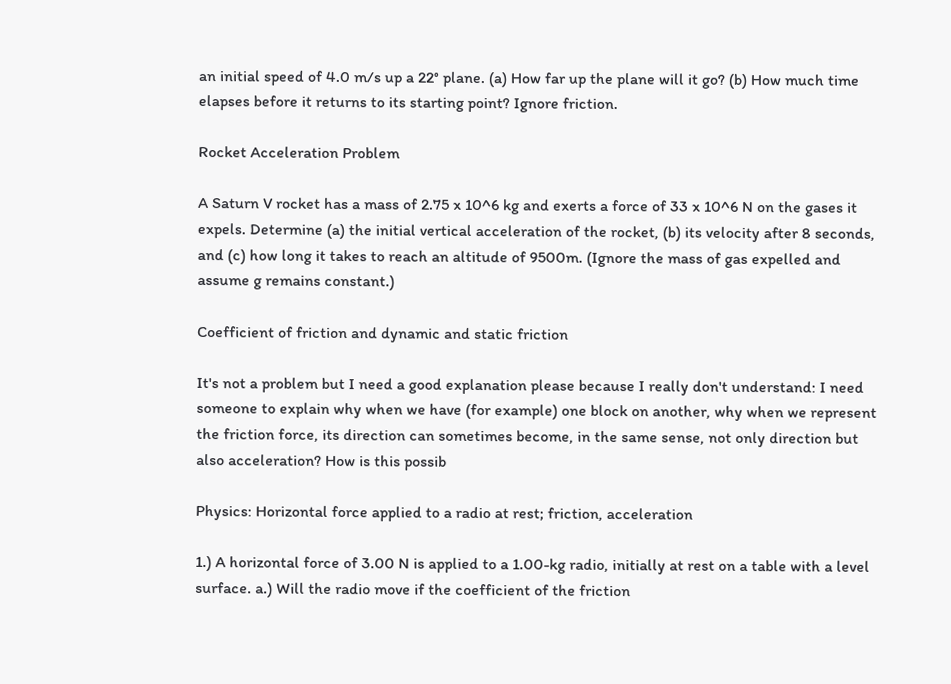an initial speed of 4.0 m/s up a 22° plane. (a) How far up the plane will it go? (b) How much time elapses before it returns to its starting point? Ignore friction.

Rocket Acceleration Problem

A Saturn V rocket has a mass of 2.75 x 10^6 kg and exerts a force of 33 x 10^6 N on the gases it expels. Determine (a) the initial vertical acceleration of the rocket, (b) its velocity after 8 seconds, and (c) how long it takes to reach an altitude of 9500m. (Ignore the mass of gas expelled and assume g remains constant.)

Coefficient of friction and dynamic and static friction

It's not a problem but I need a good explanation please because I really don't understand: I need someone to explain why when we have (for example) one block on another, why when we represent the friction force, its direction can sometimes become, in the same sense, not only direction but also acceleration? How is this possib

Physics: Horizontal force applied to a radio at rest; friction, acceleration

1.) A horizontal force of 3.00 N is applied to a 1.00-kg radio, initially at rest on a table with a level surface. a.) Will the radio move if the coefficient of the friction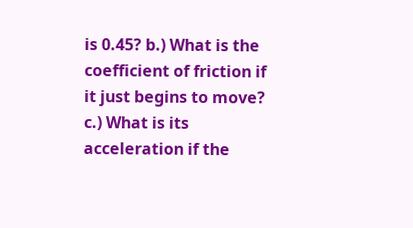is 0.45? b.) What is the coefficient of friction if it just begins to move? c.) What is its acceleration if the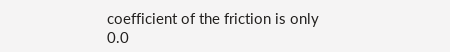coefficient of the friction is only 0.0